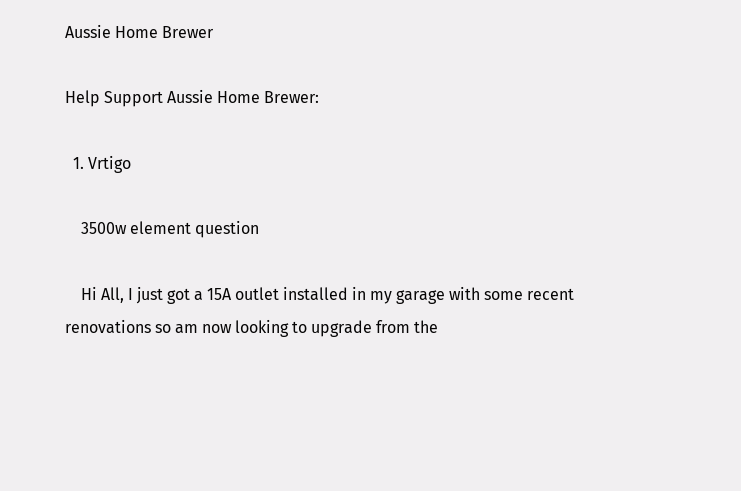Aussie Home Brewer

Help Support Aussie Home Brewer:

  1. Vrtigo

    3500w element question

    Hi All, I just got a 15A outlet installed in my garage with some recent renovations so am now looking to upgrade from the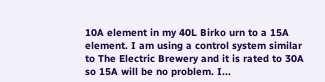10A element in my 40L Birko urn to a 15A element. I am using a control system similar to The Electric Brewery and it is rated to 30A so 15A will be no problem. I...